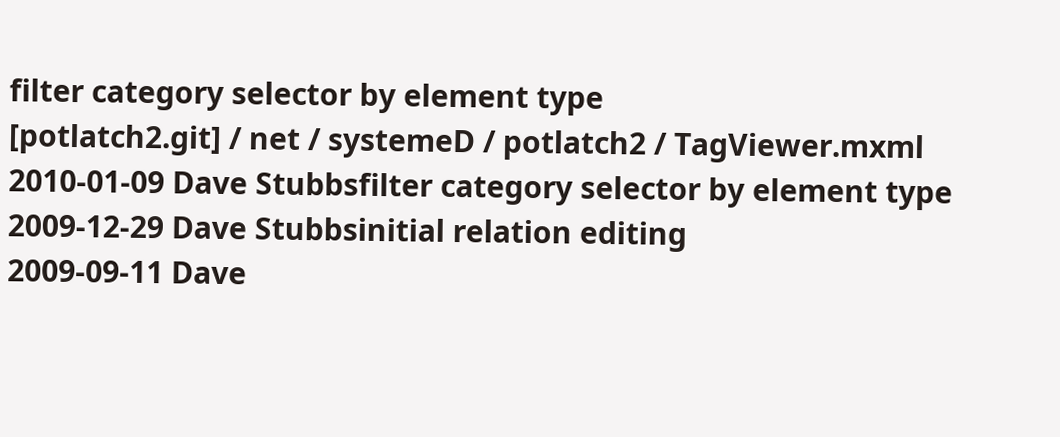filter category selector by element type
[potlatch2.git] / net / systemeD / potlatch2 / TagViewer.mxml
2010-01-09 Dave Stubbsfilter category selector by element type
2009-12-29 Dave Stubbsinitial relation editing
2009-09-11 Dave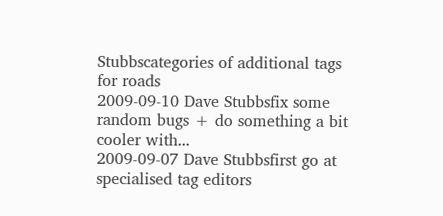Stubbscategories of additional tags for roads
2009-09-10 Dave Stubbsfix some random bugs + do something a bit cooler with...
2009-09-07 Dave Stubbsfirst go at specialised tag editors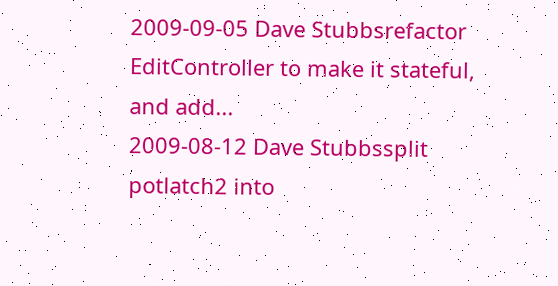2009-09-05 Dave Stubbsrefactor EditController to make it stateful, and add...
2009-08-12 Dave Stubbssplit potlatch2 into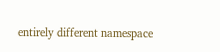entirely different namespace